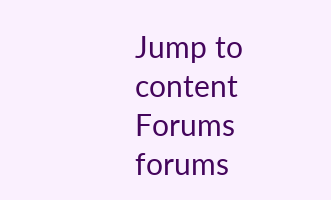Jump to content
Forums forums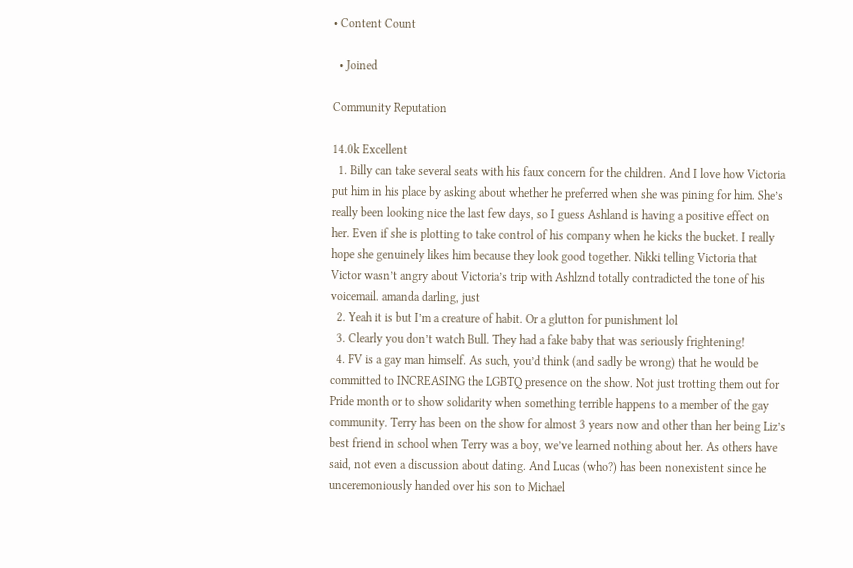• Content Count

  • Joined

Community Reputation

14.0k Excellent
  1. Billy can take several seats with his faux concern for the children. And I love how Victoria put him in his place by asking about whether he preferred when she was pining for him. She’s really been looking nice the last few days, so I guess Ashland is having a positive effect on her. Even if she is plotting to take control of his company when he kicks the bucket. I really hope she genuinely likes him because they look good together. Nikki telling Victoria that Victor wasn’t angry about Victoria’s trip with Ashlznd totally contradicted the tone of his voicemail. amanda darling, just
  2. Yeah it is but I’m a creature of habit. Or a glutton for punishment lol
  3. Clearly you don’t watch Bull. They had a fake baby that was seriously frightening!
  4. FV is a gay man himself. As such, you’d think (and sadly be wrong) that he would be committed to INCREASING the LGBTQ presence on the show. Not just trotting them out for Pride month or to show solidarity when something terrible happens to a member of the gay community. Terry has been on the show for almost 3 years now and other than her being Liz’s best friend in school when Terry was a boy, we’ve learned nothing about her. As others have said, not even a discussion about dating. And Lucas (who?) has been nonexistent since he unceremoniously handed over his son to Michael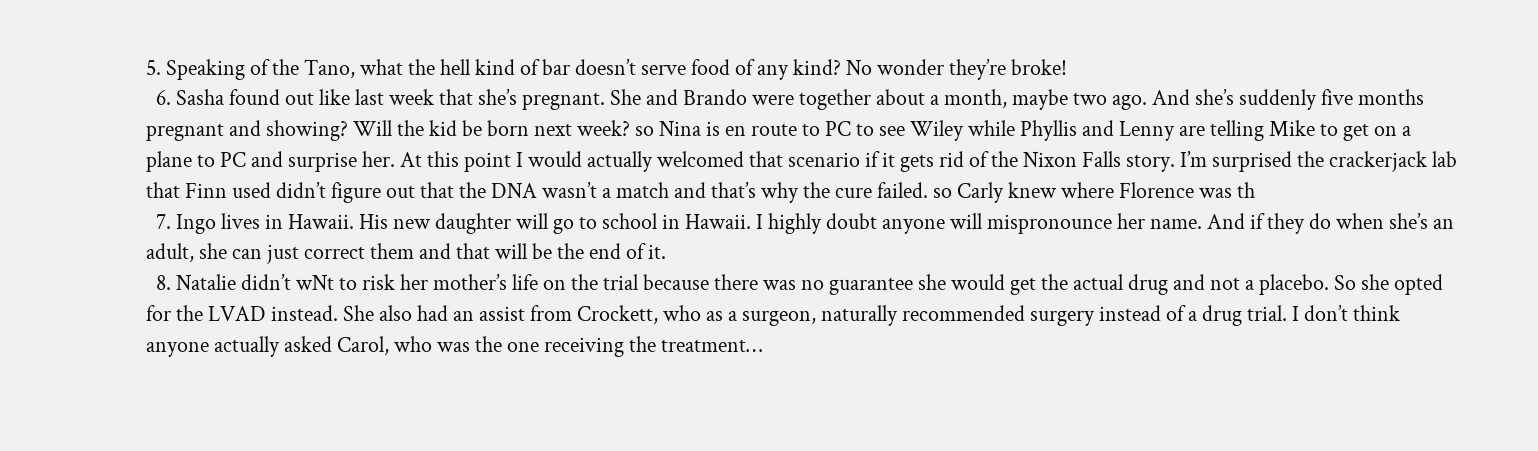5. Speaking of the Tano, what the hell kind of bar doesn’t serve food of any kind? No wonder they’re broke!
  6. Sasha found out like last week that she’s pregnant. She and Brando were together about a month, maybe two ago. And she’s suddenly five months pregnant and showing? Will the kid be born next week? so Nina is en route to PC to see Wiley while Phyllis and Lenny are telling Mike to get on a plane to PC and surprise her. At this point I would actually welcomed that scenario if it gets rid of the Nixon Falls story. I’m surprised the crackerjack lab that Finn used didn’t figure out that the DNA wasn’t a match and that’s why the cure failed. so Carly knew where Florence was th
  7. Ingo lives in Hawaii. His new daughter will go to school in Hawaii. I highly doubt anyone will mispronounce her name. And if they do when she’s an adult, she can just correct them and that will be the end of it.
  8. Natalie didn’t wNt to risk her mother’s life on the trial because there was no guarantee she would get the actual drug and not a placebo. So she opted for the LVAD instead. She also had an assist from Crockett, who as a surgeon, naturally recommended surgery instead of a drug trial. I don’t think anyone actually asked Carol, who was the one receiving the treatment…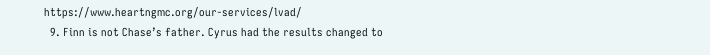https://www.heartngmc.org/our-services/lvad/
  9. Finn is not Chase’s father. Cyrus had the results changed to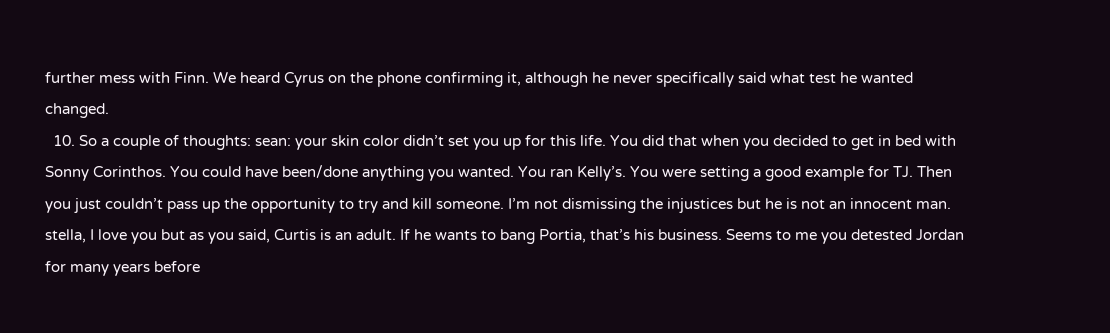further mess with Finn. We heard Cyrus on the phone confirming it, although he never specifically said what test he wanted changed.
  10. So a couple of thoughts: sean: your skin color didn’t set you up for this life. You did that when you decided to get in bed with Sonny Corinthos. You could have been/done anything you wanted. You ran Kelly’s. You were setting a good example for TJ. Then you just couldn’t pass up the opportunity to try and kill someone. I’m not dismissing the injustices but he is not an innocent man. stella, I love you but as you said, Curtis is an adult. If he wants to bang Portia, that’s his business. Seems to me you detested Jordan for many years before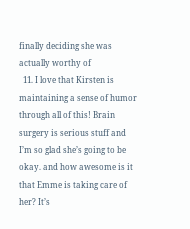finally deciding she was actually worthy of
  11. I love that Kirsten is maintaining a sense of humor through all of this! Brain surgery is serious stuff and I’m so glad she’s going to be okay. and how awesome is it that Emme is taking care of her? It’s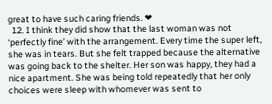great to have such caring friends. ❤
  12. I think they did show that the last woman was not ‘perfectly fine’ with the arrangement. Every time the super left, she was in tears. But she felt trapped because the alternative was going back to the shelter. Her son was happy, they had a nice apartment. She was being told repeatedly that her only choices were sleep with whomever was sent to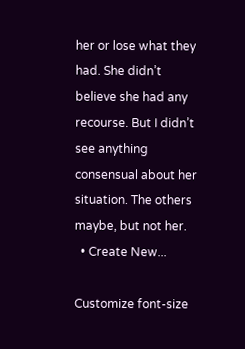her or lose what they had. She didn’t believe she had any recourse. But I didn’t see anything consensual about her situation. The others maybe, but not her.
  • Create New...

Customize font-size